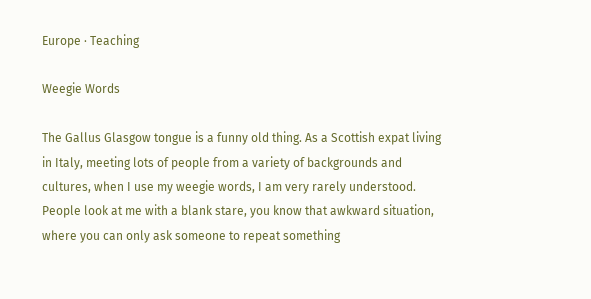Europe · Teaching

Weegie Words

The Gallus Glasgow tongue is a funny old thing. As a Scottish expat living in Italy, meeting lots of people from a variety of backgrounds and cultures, when I use my weegie words, I am very rarely understood. People look at me with a blank stare, you know that awkward situation, where you can only ask someone to repeat something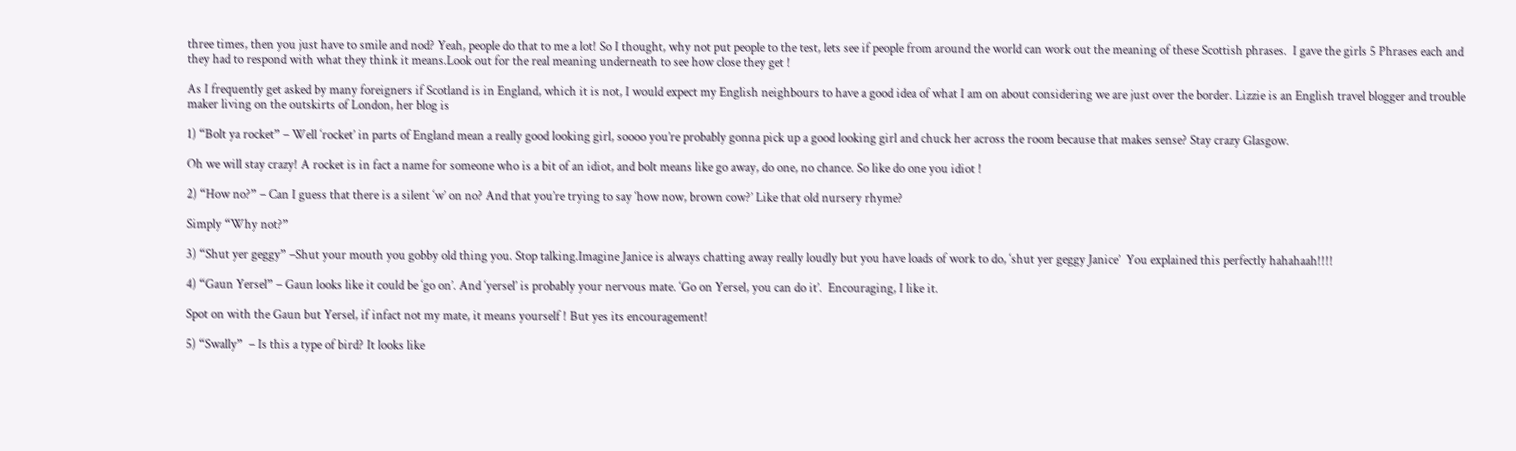three times, then you just have to smile and nod? Yeah, people do that to me a lot! So I thought, why not put people to the test, lets see if people from around the world can work out the meaning of these Scottish phrases.  I gave the girls 5 Phrases each and they had to respond with what they think it means.Look out for the real meaning underneath to see how close they get !

As I frequently get asked by many foreigners if Scotland is in England, which it is not, I would expect my English neighbours to have a good idea of what I am on about considering we are just over the border. Lizzie is an English travel blogger and trouble maker living on the outskirts of London, her blog is

1) “Bolt ya rocket” – Well ‘rocket’ in parts of England mean a really good looking girl, soooo you’re probably gonna pick up a good looking girl and chuck her across the room because that makes sense? Stay crazy Glasgow.

Oh we will stay crazy! A rocket is in fact a name for someone who is a bit of an idiot, and bolt means like go away, do one, no chance. So like do one you idiot !

2) “How no?” – Can I guess that there is a silent ‘w’ on no? And that you’re trying to say ‘how now, brown cow?’ Like that old nursery rhyme?

Simply “Why not?”

3) “Shut yer geggy” –Shut your mouth you gobby old thing you. Stop talking.Imagine Janice is always chatting away really loudly but you have loads of work to do, ‘shut yer geggy Janice’  You explained this perfectly hahahaah!!!!

4) “Gaun Yersel” – Gaun looks like it could be ‘go on’. And ‘yersel’ is probably your nervous mate. ‘Go on Yersel, you can do it’.  Encouraging, I like it.

Spot on with the Gaun but Yersel, if infact not my mate, it means yourself ! But yes its encouragement!

5) “Swally”  – Is this a type of bird? It looks like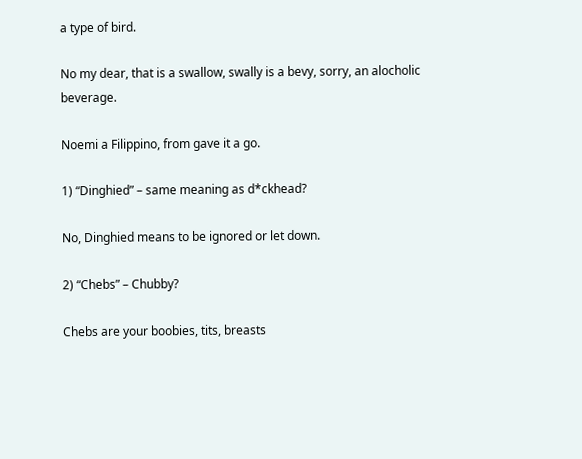a type of bird.

No my dear, that is a swallow, swally is a bevy, sorry, an alocholic  beverage.

Noemi a Filippino, from gave it a go.

1) “Dinghied” – same meaning as d*ckhead?

No, Dinghied means to be ignored or let down.

2) “Chebs” – Chubby?

Chebs are your boobies, tits, breasts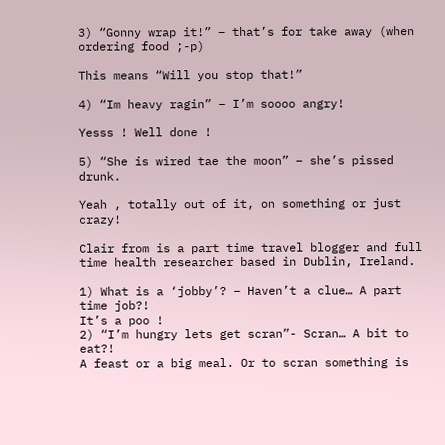3) “Gonny wrap it!” – that’s for take away (when ordering food ;-p)

This means “Will you stop that!”

4) “Im heavy ragin” – I’m soooo angry!

Yesss ! Well done !

5) “She is wired tae the moon” – she’s pissed drunk.

Yeah , totally out of it, on something or just crazy!

Clair from is a part time travel blogger and full time health researcher based in Dublin, Ireland.

1) What is a ‘jobby’? – Haven’t a clue… A part time job?!
It’s a poo !
2) “I’m hungry lets get scran”- Scran… A bit to eat?!
A feast or a big meal. Or to scran something is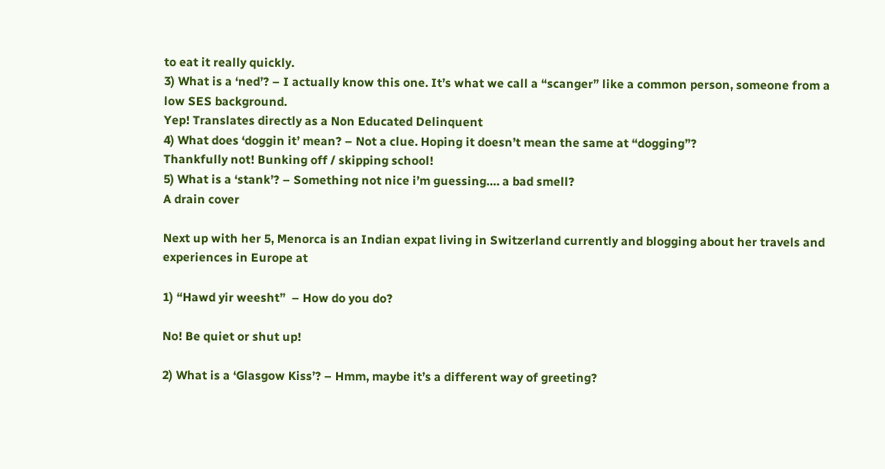to eat it really quickly.
3) What is a ‘ned’? – I actually know this one. It’s what we call a “scanger” like a common person, someone from a low SES background.
Yep! Translates directly as a Non Educated Delinquent
4) What does ‘doggin it’ mean? – Not a clue. Hoping it doesn’t mean the same at “dogging”?
Thankfully not! Bunking off / skipping school!
5) What is a ‘stank’? – Something not nice i’m guessing…. a bad smell?
A drain cover

Next up with her 5, Menorca is an Indian expat living in Switzerland currently and blogging about her travels and experiences in Europe at

1) “Hawd yir weesht”  – How do you do?

No! Be quiet or shut up!

2) What is a ‘Glasgow Kiss’? – Hmm, maybe it’s a different way of greeting?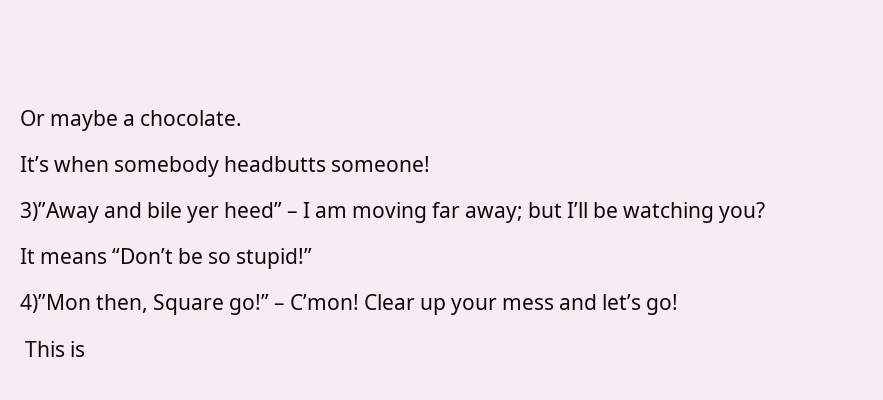Or maybe a chocolate.

It’s when somebody headbutts someone!

3)”Away and bile yer heed” – I am moving far away; but I’ll be watching you?

It means “Don’t be so stupid!”

4)”Mon then, Square go!” – C’mon! Clear up your mess and let’s go!

 This is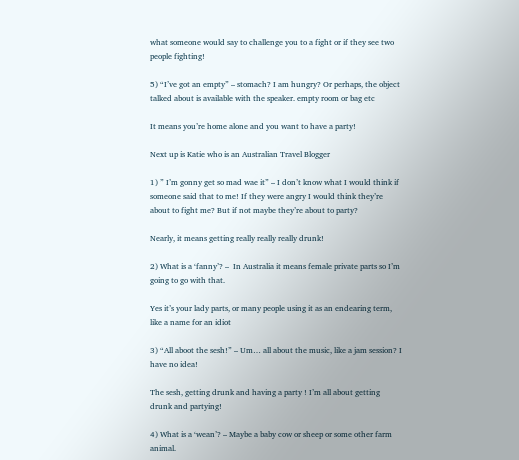what someone would say to challenge you to a fight or if they see two people fighting!

5) “I’ve got an empty” – stomach? I am hungry? Or perhaps, the object talked about is available with the speaker. empty room or bag etc

It means you’re home alone and you want to have a party!

Next up is Katie who is an Australian Travel Blogger

1) ” I’m gonny get so mad wae it” – I don’t know what I would think if someone said that to me! If they were angry I would think they’re about to fight me? But if not maybe they’re about to party?

Nearly, it means getting really really really drunk!

2) What is a ‘fanny’? –  In Australia it means female private parts so I’m going to go with that.

Yes it’s your lady parts, or many people using it as an endearing term, like a name for an idiot

3) “All aboot the sesh!” – Um… all about the music, like a jam session? I have no idea!

The sesh, getting drunk and having a party ! I’m all about getting drunk and partying!

4) What is a ‘wean’? – Maybe a baby cow or sheep or some other farm animal.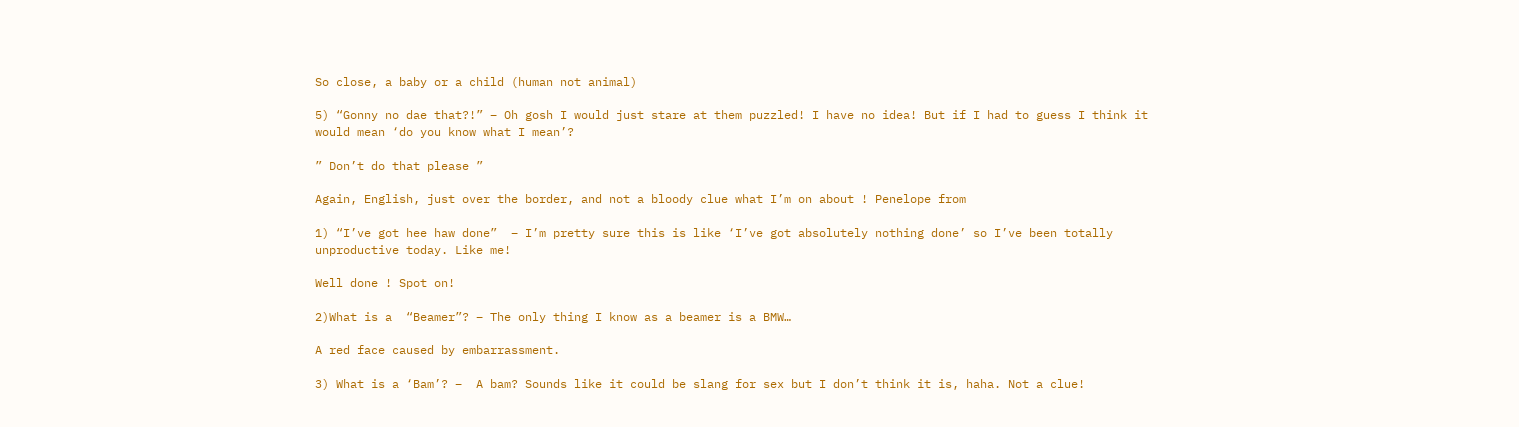So close, a baby or a child (human not animal)

5) “Gonny no dae that?!” – Oh gosh I would just stare at them puzzled! I have no idea! But if I had to guess I think it would mean ‘do you know what I mean’?

” Don’t do that please ”

Again, English, just over the border, and not a bloody clue what I’m on about ! Penelope from

1) “I’ve got hee haw done”  – I’m pretty sure this is like ‘I’ve got absolutely nothing done’ so I’ve been totally unproductive today. Like me!

Well done ! Spot on!

2)What is a  “Beamer”? – The only thing I know as a beamer is a BMW…

A red face caused by embarrassment.

3) What is a ‘Bam’? –  A bam? Sounds like it could be slang for sex but I don’t think it is, haha. Not a clue!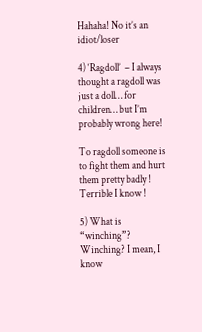Hahaha! No it’s an idiot/loser

4) ‘Ragdoll’  – I always thought a ragdoll was just a doll… for children… but I’m probably wrong here!

To ragdoll someone is to fight them and hurt them pretty badly ! Terrible I know !

5) What is “winching”? Winching? I mean, I know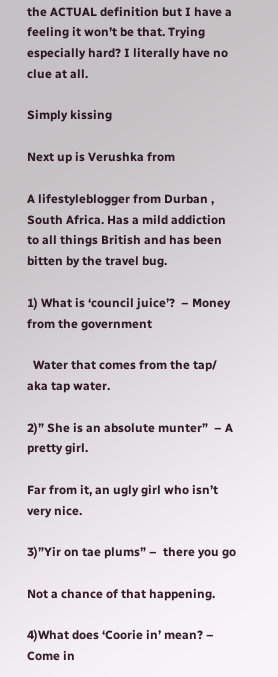the ACTUAL definition but I have a feeling it won’t be that. Trying especially hard? I literally have no clue at all.

Simply kissing

Next up is Verushka from

A lifestyleblogger from Durban , South Africa. Has a mild addiction to all things British and has been bitten by the travel bug.

1) What is ‘council juice’?  – Money from the government

  Water that comes from the tap/ aka tap water.

2)” She is an absolute munter”  – A pretty girl.

Far from it, an ugly girl who isn’t very nice.

3)”Yir on tae plums” –  there you go

Not a chance of that happening.

4)What does ‘Coorie in’ mean? – Come in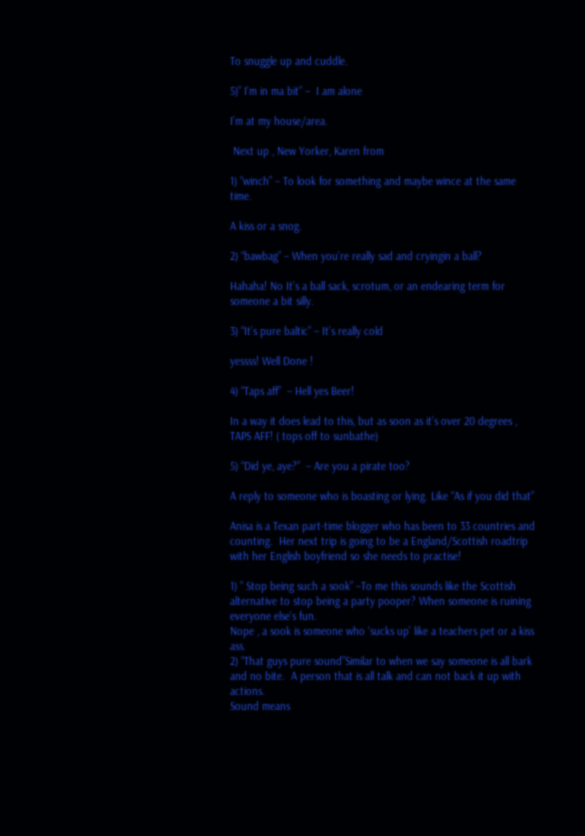To snuggle up and cuddle.

5)” I’m in ma bit” –  I am alone

I’m at my house/area.

 Next up , New Yorker, Karen from

1) “winch” – To look for something and maybe wince at the same time.

A kiss or a snog.

2) “bawbag” – When you’re really sad and cryingin a ball?

Hahaha! No It’s a ball sack, scrotum, or an endearing term for someone a bit silly.

3) “It’s pure baltic” – It’s really cold

yessss! Well Done !

4) “Taps aff”  – Hell yes Beer!

In a way it does lead to this, but as soon as it’s over 20 degrees , TAPS AFF! ( tops off to sunbathe)

5) “Did ye, aye?”  – Are you a pirate too?

A reply to someone who is boasting or lying. Like “As if you did that”

Anisa is a Texan part-time blogger who has been to 33 countries and counting.  Her next trip is going to be a England/Scottish roadtrip with her English boyfriend so she needs to practise!

1) ” Stop being such a sook” –To me this sounds like the Scottish alternative to stop being a party pooper? When someone is ruining everyone else’s fun.
Nope , a sook is someone who ‘sucks up’ like a teachers pet or a kiss ass.
2) “That guys pure sound”Similar to when we say someone is all bark and no bite.  A person that is all talk and can not back it up with actions.
Sound means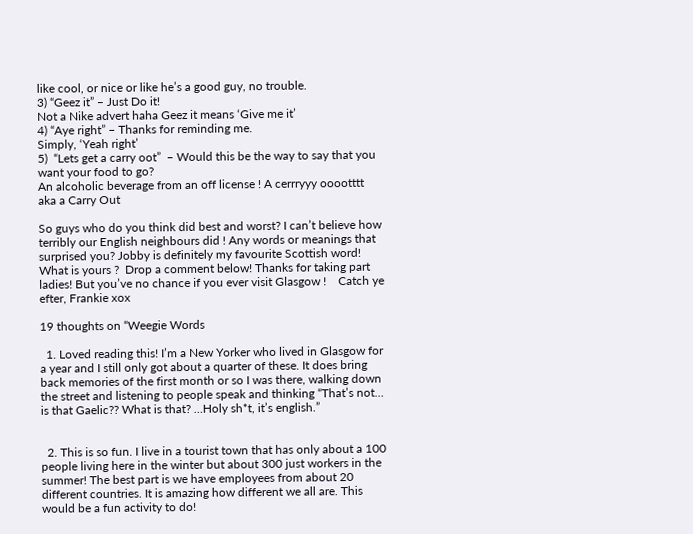like cool, or nice or like he’s a good guy, no trouble.
3) “Geez it” – Just Do it!
Not a Nike advert haha Geez it means ‘Give me it’
4) “Aye right” – Thanks for reminding me.
Simply, ‘Yeah right’
5)  “Lets get a carry oot”  – Would this be the way to say that you want your food to go?
An alcoholic beverage from an off license ! A cerrryyy ooootttt aka a Carry Out

So guys who do you think did best and worst? I can’t believe how terribly our English neighbours did ! Any words or meanings that surprised you? Jobby is definitely my favourite Scottish word! What is yours ?  Drop a comment below! Thanks for taking part ladies! But you’ve no chance if you ever visit Glasgow !    Catch ye efter, Frankie xox

19 thoughts on “Weegie Words

  1. Loved reading this! I’m a New Yorker who lived in Glasgow for a year and I still only got about a quarter of these. It does bring back memories of the first month or so I was there, walking down the street and listening to people speak and thinking “That’s not… is that Gaelic?? What is that? …Holy sh*t, it’s english.”


  2. This is so fun. I live in a tourist town that has only about a 100 people living here in the winter but about 300 just workers in the summer! The best part is we have employees from about 20 different countries. It is amazing how different we all are. This would be a fun activity to do!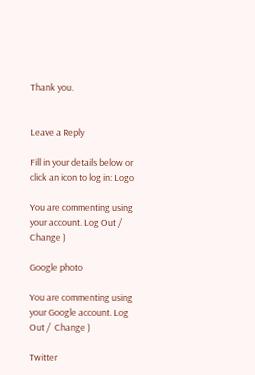Thank you.


Leave a Reply

Fill in your details below or click an icon to log in: Logo

You are commenting using your account. Log Out /  Change )

Google photo

You are commenting using your Google account. Log Out /  Change )

Twitter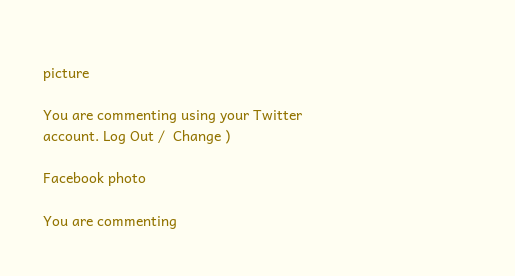picture

You are commenting using your Twitter account. Log Out /  Change )

Facebook photo

You are commenting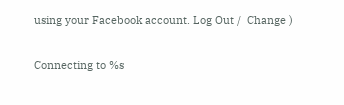using your Facebook account. Log Out /  Change )

Connecting to %s